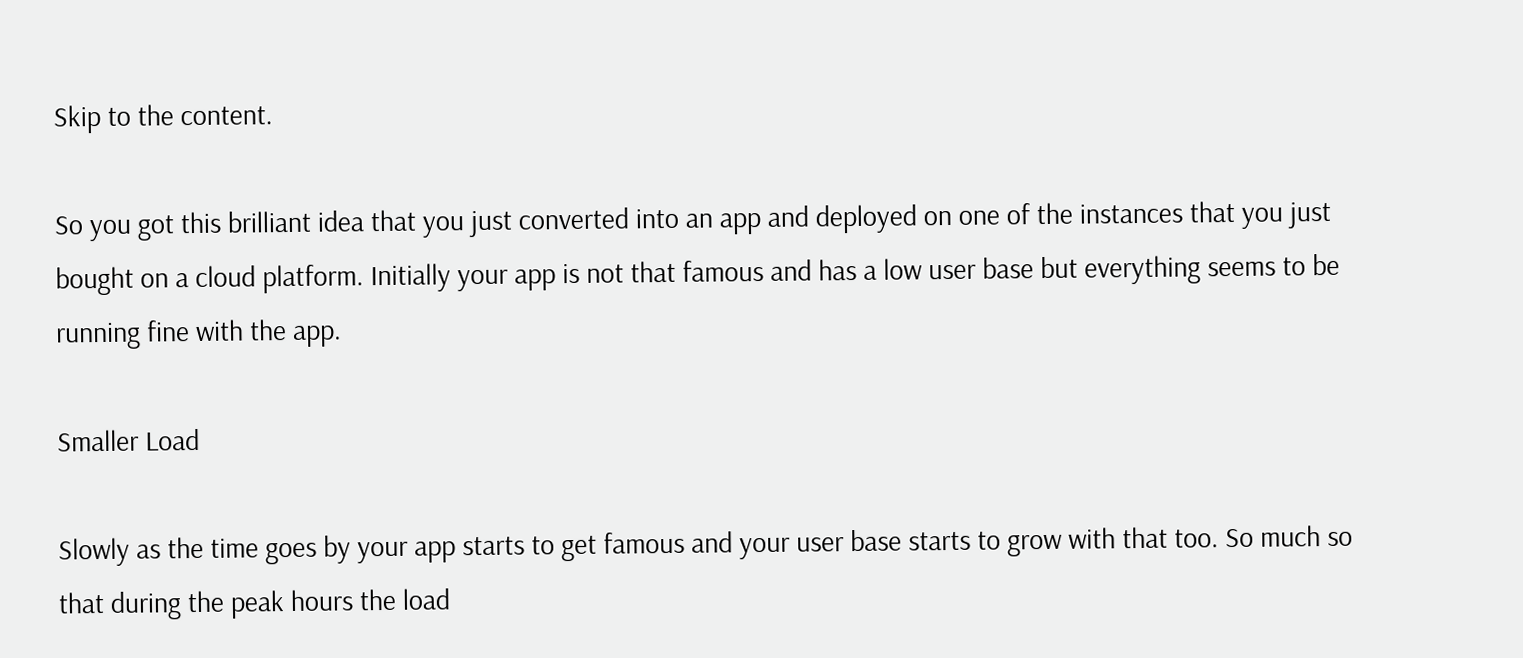Skip to the content.

So you got this brilliant idea that you just converted into an app and deployed on one of the instances that you just bought on a cloud platform. Initially your app is not that famous and has a low user base but everything seems to be running fine with the app.

Smaller Load

Slowly as the time goes by your app starts to get famous and your user base starts to grow with that too. So much so that during the peak hours the load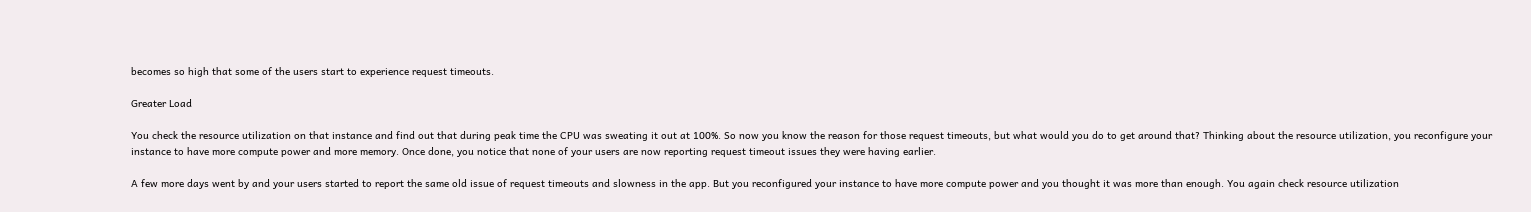becomes so high that some of the users start to experience request timeouts.

Greater Load

You check the resource utilization on that instance and find out that during peak time the CPU was sweating it out at 100%. So now you know the reason for those request timeouts, but what would you do to get around that? Thinking about the resource utilization, you reconfigure your instance to have more compute power and more memory. Once done, you notice that none of your users are now reporting request timeout issues they were having earlier.

A few more days went by and your users started to report the same old issue of request timeouts and slowness in the app. But you reconfigured your instance to have more compute power and you thought it was more than enough. You again check resource utilization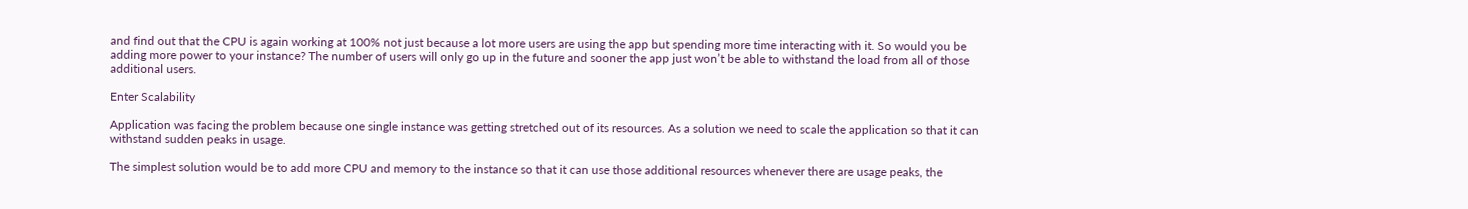and find out that the CPU is again working at 100% not just because a lot more users are using the app but spending more time interacting with it. So would you be adding more power to your instance? The number of users will only go up in the future and sooner the app just won’t be able to withstand the load from all of those additional users.

Enter Scalability

Application was facing the problem because one single instance was getting stretched out of its resources. As a solution we need to scale the application so that it can withstand sudden peaks in usage.

The simplest solution would be to add more CPU and memory to the instance so that it can use those additional resources whenever there are usage peaks, the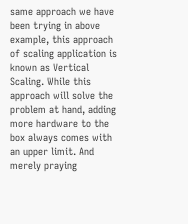same approach we have been trying in above example, this approach of scaling application is known as Vertical Scaling. While this approach will solve the problem at hand, adding more hardware to the box always comes with an upper limit. And merely praying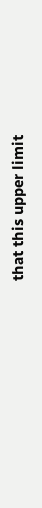that this upper limit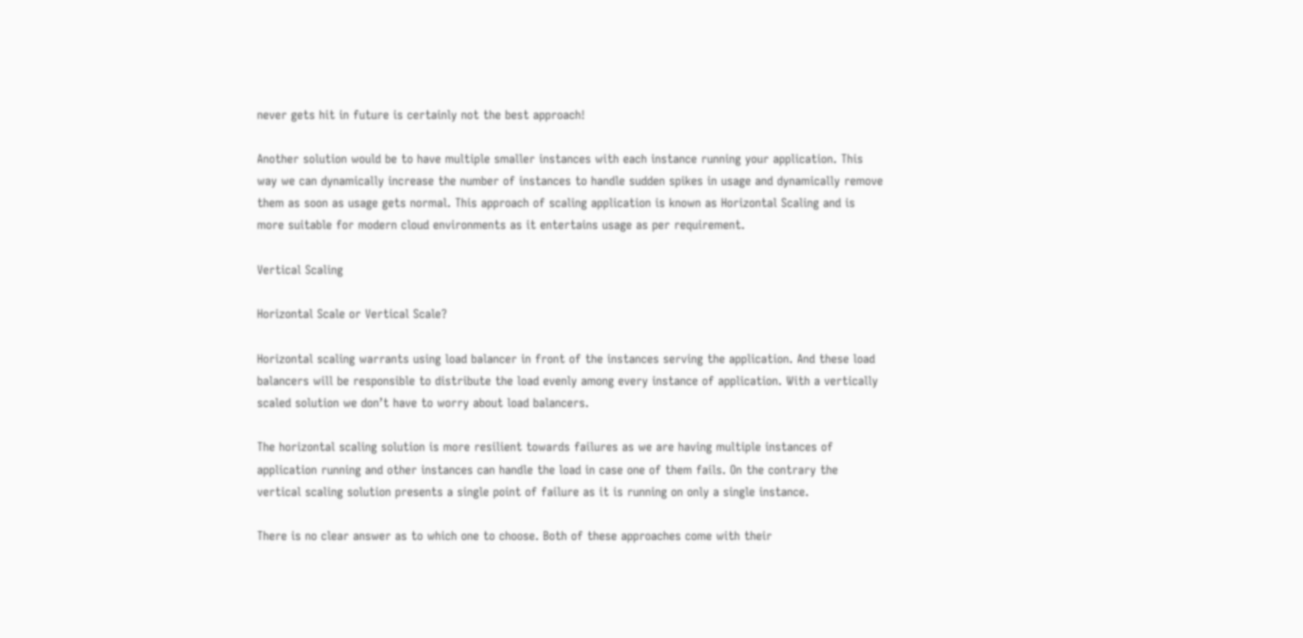never gets hit in future is certainly not the best approach!

Another solution would be to have multiple smaller instances with each instance running your application. This way we can dynamically increase the number of instances to handle sudden spikes in usage and dynamically remove them as soon as usage gets normal. This approach of scaling application is known as Horizontal Scaling and is more suitable for modern cloud environments as it entertains usage as per requirement.

Vertical Scaling

Horizontal Scale or Vertical Scale?

Horizontal scaling warrants using load balancer in front of the instances serving the application. And these load balancers will be responsible to distribute the load evenly among every instance of application. With a vertically scaled solution we don’t have to worry about load balancers.

The horizontal scaling solution is more resilient towards failures as we are having multiple instances of application running and other instances can handle the load in case one of them fails. On the contrary the vertical scaling solution presents a single point of failure as it is running on only a single instance.

There is no clear answer as to which one to choose. Both of these approaches come with their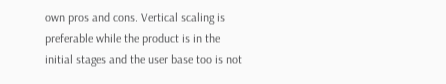own pros and cons. Vertical scaling is preferable while the product is in the initial stages and the user base too is not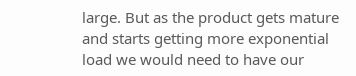large. But as the product gets mature and starts getting more exponential load we would need to have our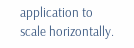application to scale horizontally.